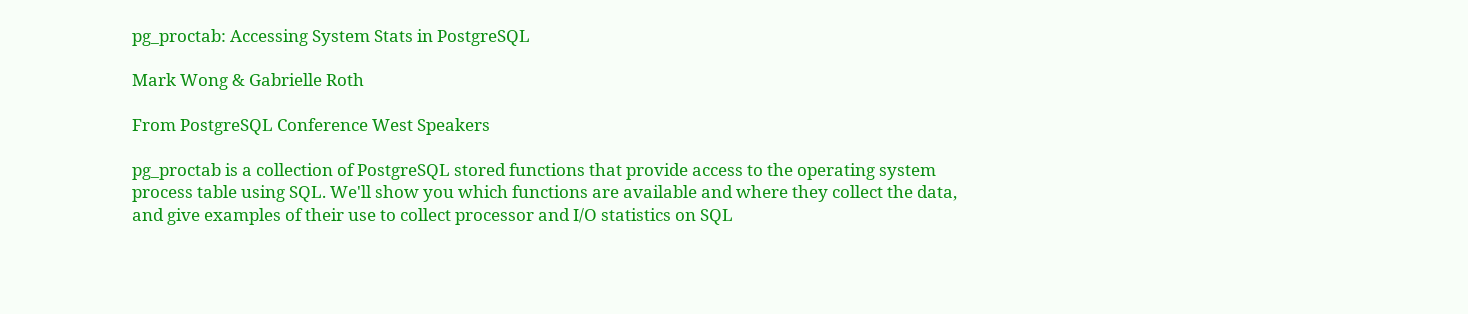pg_proctab: Accessing System Stats in PostgreSQL

Mark Wong & Gabrielle Roth

From PostgreSQL Conference West Speakers

pg_proctab is a collection of PostgreSQL stored functions that provide access to the operating system process table using SQL. We'll show you which functions are available and where they collect the data, and give examples of their use to collect processor and I/O statistics on SQL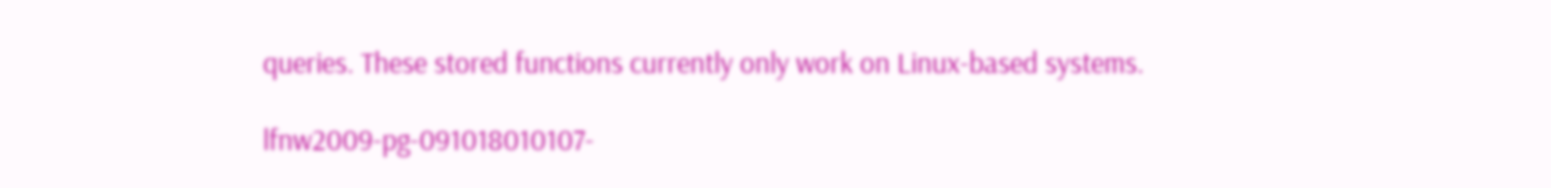queries. These stored functions currently only work on Linux-based systems.

lfnw2009-pg-091018010107-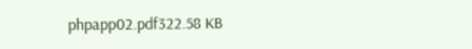phpapp02.pdf322.58 KB